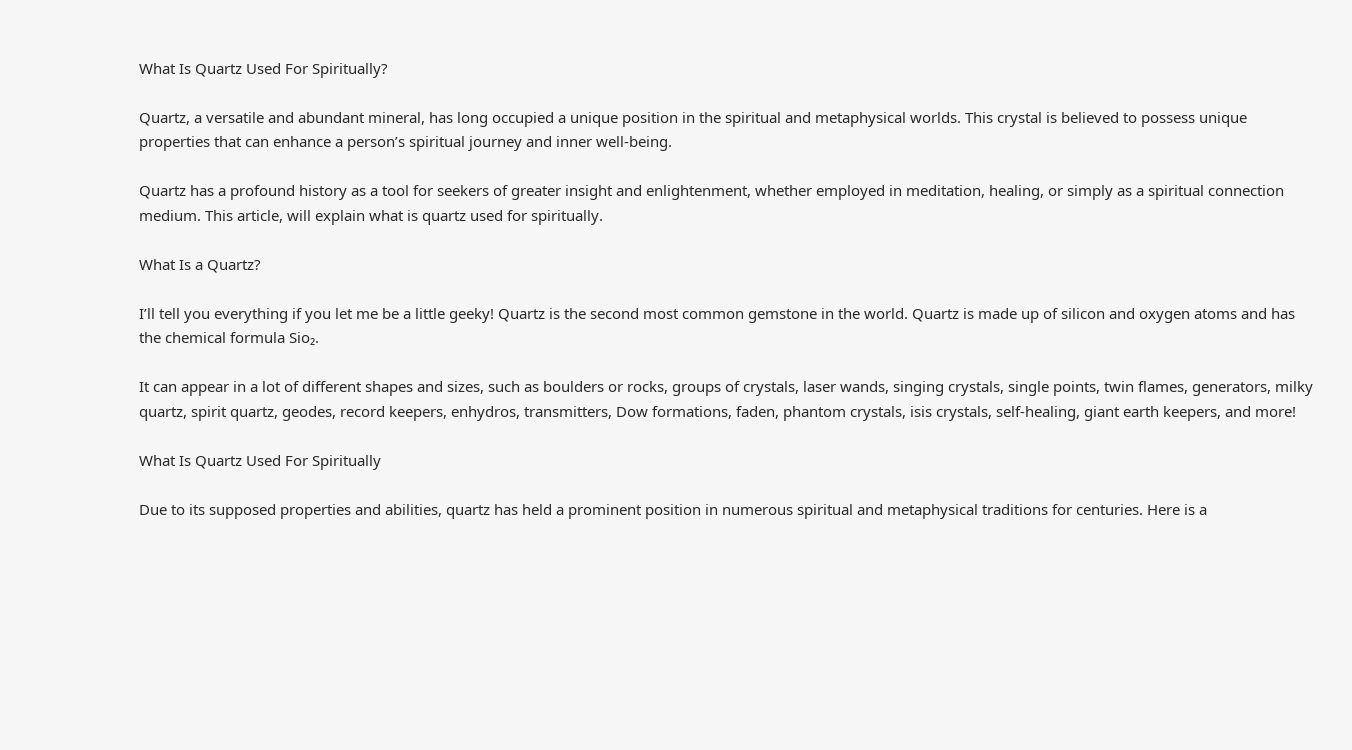What Is Quartz Used For Spiritually?

Quartz, a versatile and abundant mineral, has long occupied a unique position in the spiritual and metaphysical worlds. This crystal is believed to possess unique properties that can enhance a person’s spiritual journey and inner well-being.

Quartz has a profound history as a tool for seekers of greater insight and enlightenment, whether employed in meditation, healing, or simply as a spiritual connection medium. This article, will explain what is quartz used for spiritually.

What Is a Quartz?

I’ll tell you everything if you let me be a little geeky! Quartz is the second most common gemstone in the world. Quartz is made up of silicon and oxygen atoms and has the chemical formula Sio₂.

It can appear in a lot of different shapes and sizes, such as boulders or rocks, groups of crystals, laser wands, singing crystals, single points, twin flames, generators, milky quartz, spirit quartz, geodes, record keepers, enhydros, transmitters, Dow formations, faden, phantom crystals, isis crystals, self-healing, giant earth keepers, and more!

What Is Quartz Used For Spiritually

Due to its supposed properties and abilities, quartz has held a prominent position in numerous spiritual and metaphysical traditions for centuries. Here is a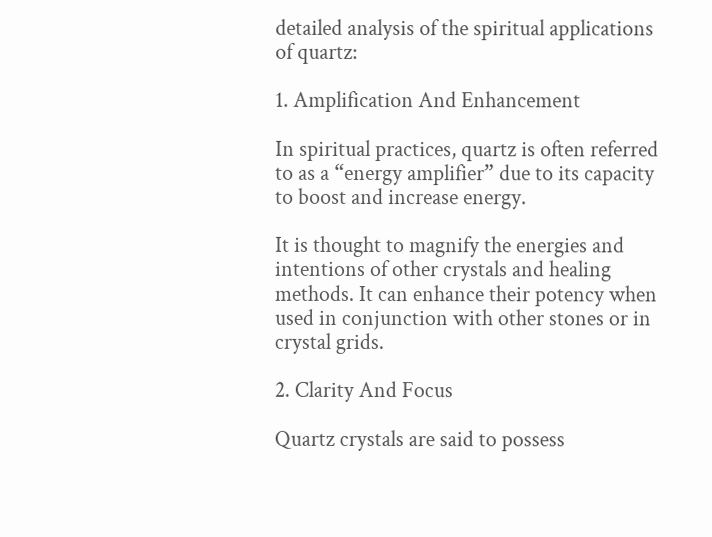detailed analysis of the spiritual applications of quartz:

1. Amplification And Enhancement

In spiritual practices, quartz is often referred to as a “energy amplifier” due to its capacity to boost and increase energy.

It is thought to magnify the energies and intentions of other crystals and healing methods. It can enhance their potency when used in conjunction with other stones or in crystal grids.

2. Clarity And Focus

Quartz crystals are said to possess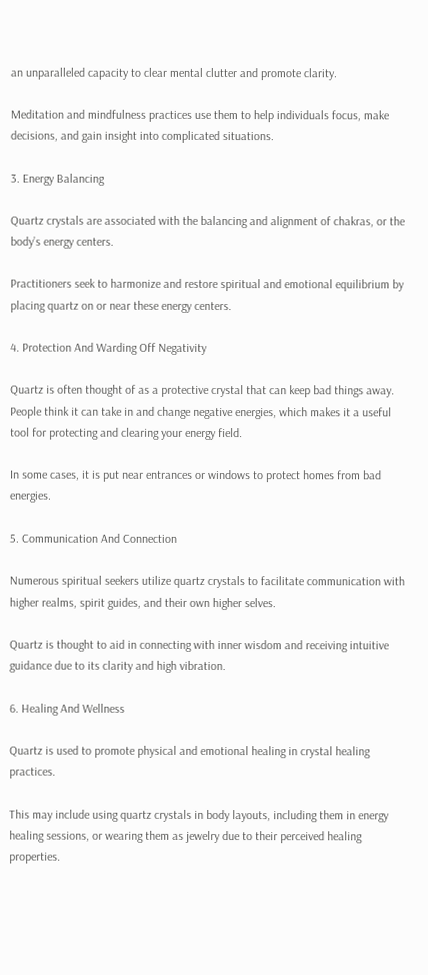an unparalleled capacity to clear mental clutter and promote clarity.

Meditation and mindfulness practices use them to help individuals focus, make decisions, and gain insight into complicated situations.

3. Energy Balancing

Quartz crystals are associated with the balancing and alignment of chakras, or the body’s energy centers.

Practitioners seek to harmonize and restore spiritual and emotional equilibrium by placing quartz on or near these energy centers.

4. Protection And Warding Off Negativity

Quartz is often thought of as a protective crystal that can keep bad things away. People think it can take in and change negative energies, which makes it a useful tool for protecting and clearing your energy field.

In some cases, it is put near entrances or windows to protect homes from bad energies.

5. Communication And Connection

Numerous spiritual seekers utilize quartz crystals to facilitate communication with higher realms, spirit guides, and their own higher selves.

Quartz is thought to aid in connecting with inner wisdom and receiving intuitive guidance due to its clarity and high vibration.

6. Healing And Wellness

Quartz is used to promote physical and emotional healing in crystal healing practices.

This may include using quartz crystals in body layouts, including them in energy healing sessions, or wearing them as jewelry due to their perceived healing properties.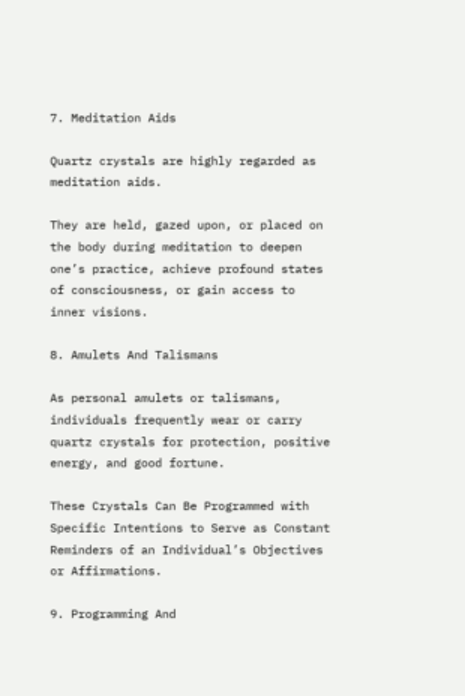7. Meditation Aids

Quartz crystals are highly regarded as meditation aids.

They are held, gazed upon, or placed on the body during meditation to deepen one’s practice, achieve profound states of consciousness, or gain access to inner visions.

8. Amulets And Talismans

As personal amulets or talismans, individuals frequently wear or carry quartz crystals for protection, positive energy, and good fortune.

These Crystals Can Be Programmed with Specific Intentions to Serve as Constant Reminders of an Individual’s Objectives or Affirmations.

9. Programming And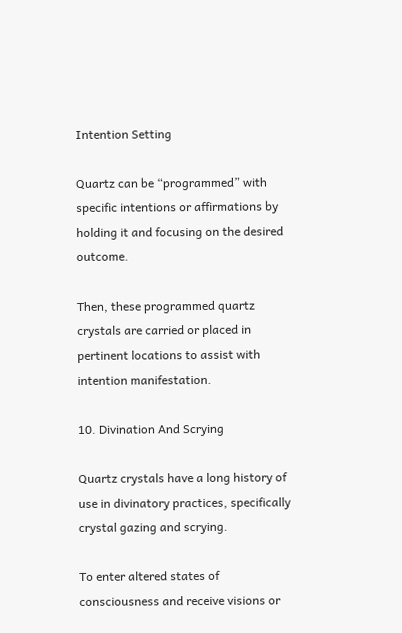Intention Setting

Quartz can be “programmed” with specific intentions or affirmations by holding it and focusing on the desired outcome.

Then, these programmed quartz crystals are carried or placed in pertinent locations to assist with intention manifestation.

10. Divination And Scrying

Quartz crystals have a long history of use in divinatory practices, specifically crystal gazing and scrying.

To enter altered states of consciousness and receive visions or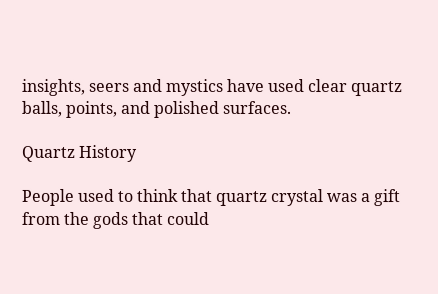insights, seers and mystics have used clear quartz balls, points, and polished surfaces.

Quartz History

People used to think that quartz crystal was a gift from the gods that could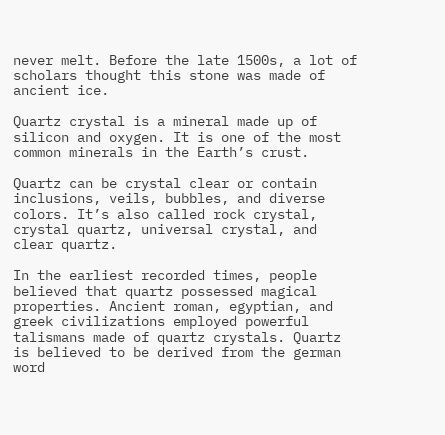never melt. Before the late 1500s, a lot of scholars thought this stone was made of ancient ice.

Quartz crystal is a mineral made up of silicon and oxygen. It is one of the most common minerals in the Earth’s crust.

Quartz can be crystal clear or contain inclusions, veils, bubbles, and diverse colors. It’s also called rock crystal, crystal quartz, universal crystal, and clear quartz.

In the earliest recorded times, people believed that quartz possessed magical properties. Ancient roman, egyptian, and greek civilizations employed powerful talismans made of quartz crystals. Quartz is believed to be derived from the german word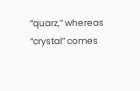“quarz,” whereas “crystal” comes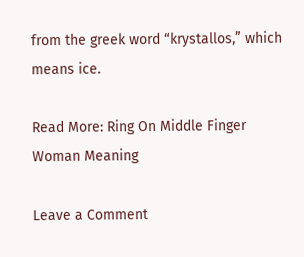from the greek word “krystallos,” which means ice.

Read More: Ring On Middle Finger Woman Meaning

Leave a Comment